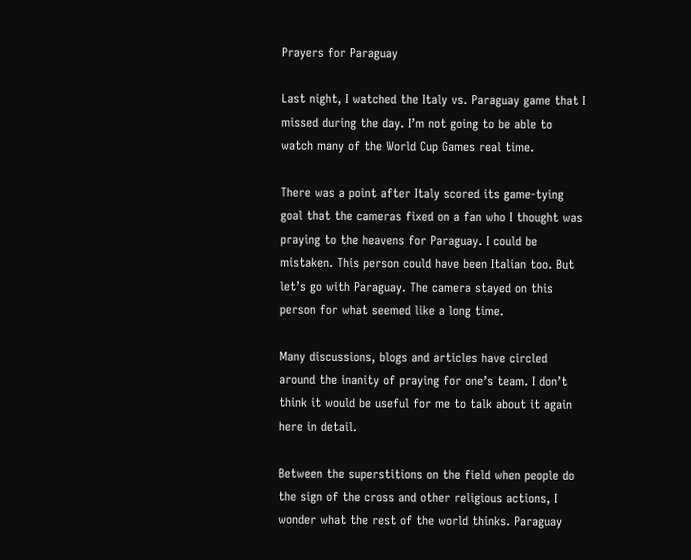Prayers for Paraguay

Last night, I watched the Italy vs. Paraguay game that I missed during the day. I’m not going to be able to watch many of the World Cup Games real time.

There was a point after Italy scored its game-tying goal that the cameras fixed on a fan who I thought was praying to the heavens for Paraguay. I could be mistaken. This person could have been Italian too. But let’s go with Paraguay. The camera stayed on this person for what seemed like a long time.

Many discussions, blogs and articles have circled around the inanity of praying for one’s team. I don’t think it would be useful for me to talk about it again here in detail.

Between the superstitions on the field when people do the sign of the cross and other religious actions, I wonder what the rest of the world thinks. Paraguay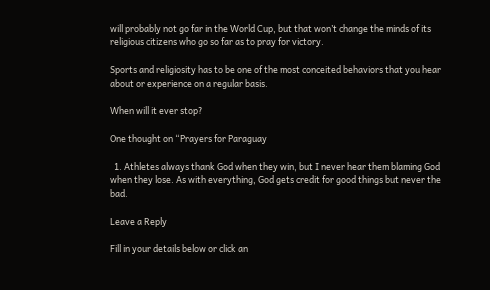will probably not go far in the World Cup, but that won’t change the minds of its religious citizens who go so far as to pray for victory.

Sports and religiosity has to be one of the most conceited behaviors that you hear about or experience on a regular basis.

When will it ever stop?

One thought on “Prayers for Paraguay

  1. Athletes always thank God when they win, but I never hear them blaming God when they lose. As with everything, God gets credit for good things but never the bad.

Leave a Reply

Fill in your details below or click an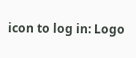icon to log in: Logo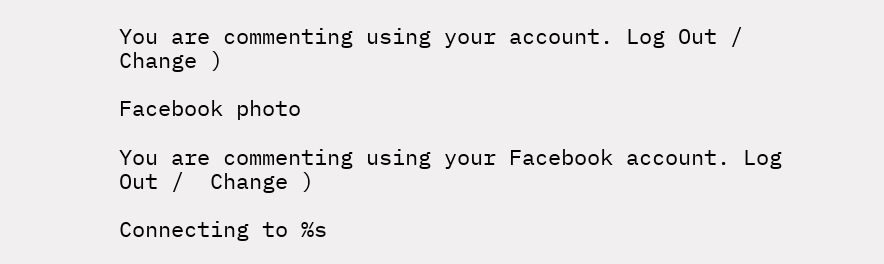You are commenting using your account. Log Out /  Change )

Facebook photo

You are commenting using your Facebook account. Log Out /  Change )

Connecting to %s